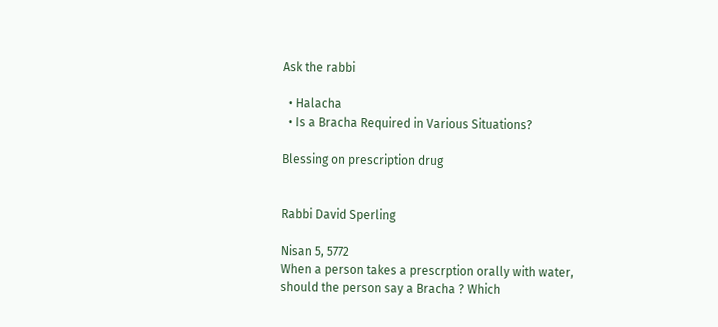Ask the rabbi

  • Halacha
  • Is a Bracha Required in Various Situations?

Blessing on prescription drug


Rabbi David Sperling

Nisan 5, 5772
When a person takes a prescrption orally with water, should the person say a Bracha ? Which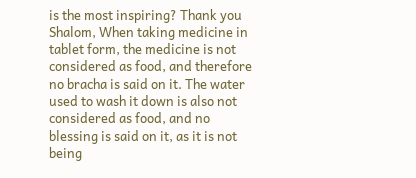is the most inspiring? Thank you
Shalom, When taking medicine in tablet form, the medicine is not considered as food, and therefore no bracha is said on it. The water used to wash it down is also not considered as food, and no blessing is said on it, as it is not being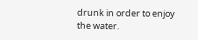drunk in order to enjoy the water.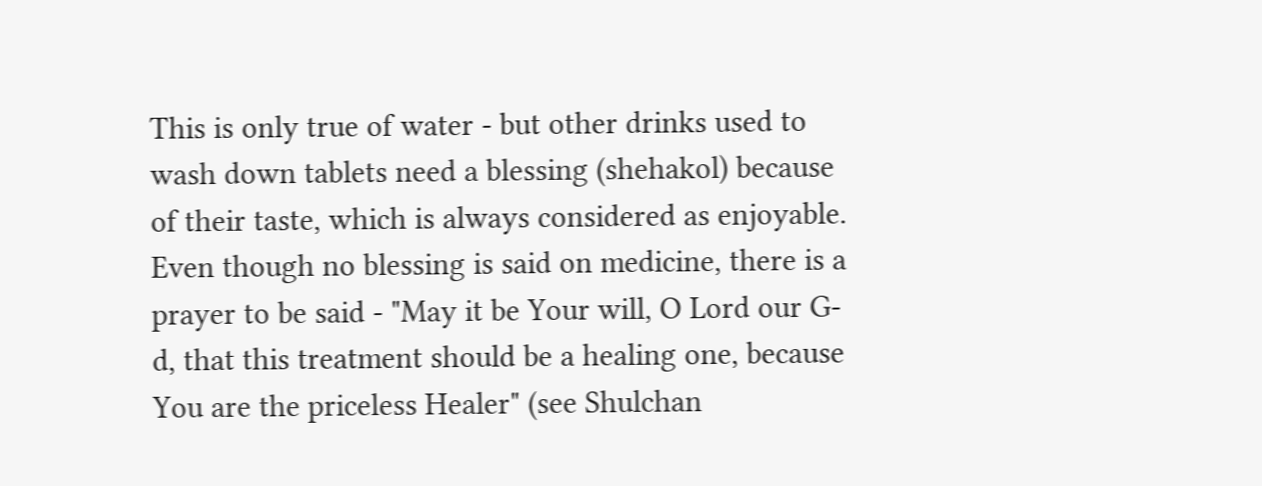This is only true of water - but other drinks used to wash down tablets need a blessing (shehakol) because of their taste, which is always considered as enjoyable. Even though no blessing is said on medicine, there is a prayer to be said - "May it be Your will, O Lord our G-d, that this treatment should be a healing one, because You are the priceless Healer" (see Shulchan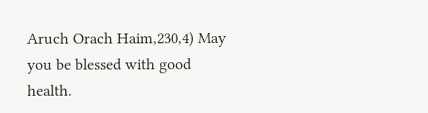Aruch Orach Haim,230,4) May you be blessed with good health.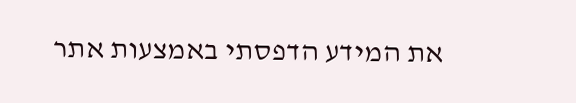את המידע הדפסתי באמצעות אתר